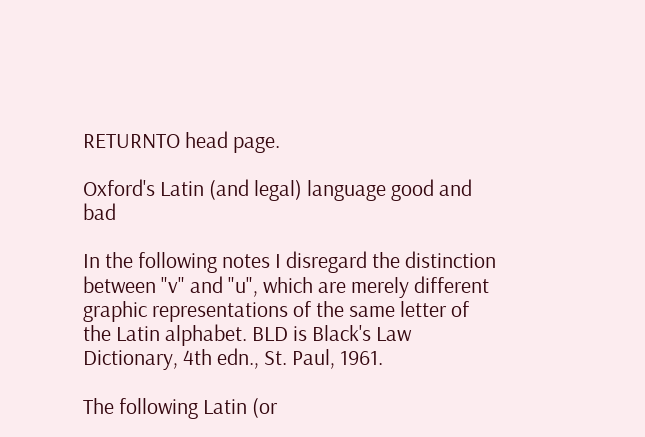RETURNTO head page.

Oxford's Latin (and legal) language good and bad

In the following notes I disregard the distinction between "v" and "u", which are merely different graphic representations of the same letter of the Latin alphabet. BLD is Black's Law Dictionary, 4th edn., St. Paul, 1961.

The following Latin (or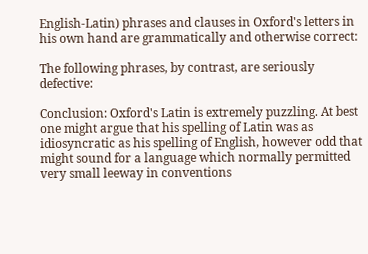English-Latin) phrases and clauses in Oxford's letters in his own hand are grammatically and otherwise correct:

The following phrases, by contrast, are seriously defective:

Conclusion: Oxford's Latin is extremely puzzling. At best one might argue that his spelling of Latin was as idiosyncratic as his spelling of English, however odd that might sound for a language which normally permitted very small leeway in conventions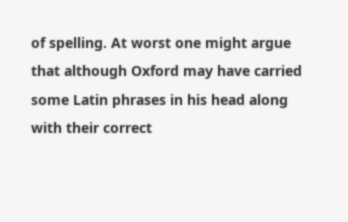of spelling. At worst one might argue that although Oxford may have carried some Latin phrases in his head along with their correct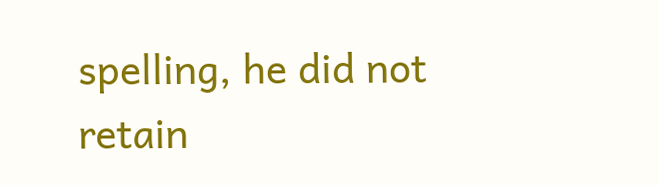spelling, he did not retain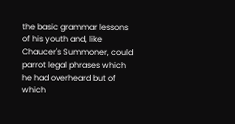the basic grammar lessons of his youth and, like Chaucer's Summoner, could parrot legal phrases which he had overheard but of which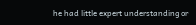he had little expert understanding or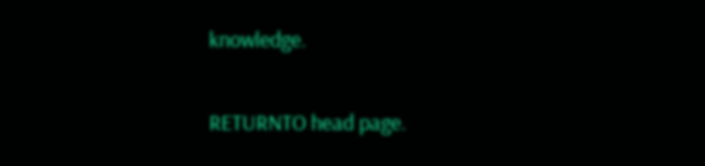knowledge.

RETURNTO head page.